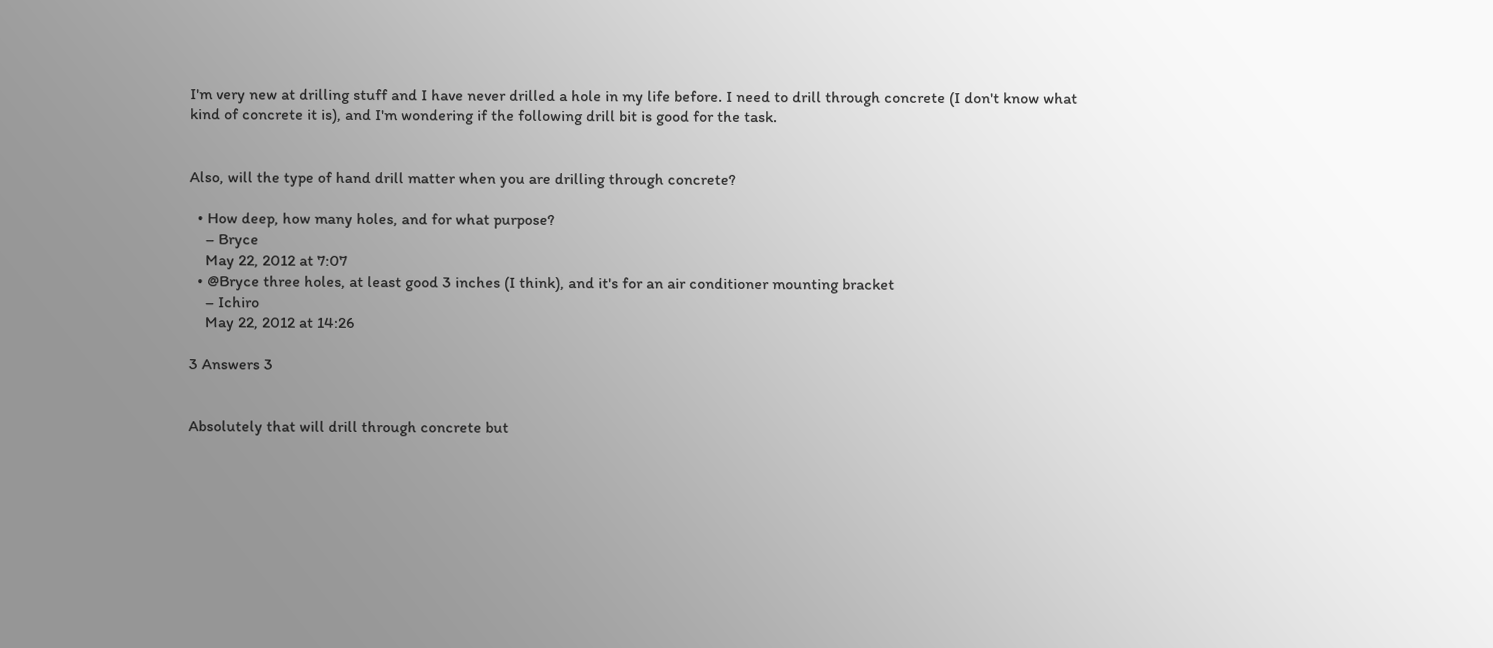I'm very new at drilling stuff and I have never drilled a hole in my life before. I need to drill through concrete (I don't know what kind of concrete it is), and I'm wondering if the following drill bit is good for the task.


Also, will the type of hand drill matter when you are drilling through concrete?

  • How deep, how many holes, and for what purpose?
    – Bryce
    May 22, 2012 at 7:07
  • @Bryce three holes, at least good 3 inches (I think), and it's for an air conditioner mounting bracket
    – Ichiro
    May 22, 2012 at 14:26

3 Answers 3


Absolutely that will drill through concrete but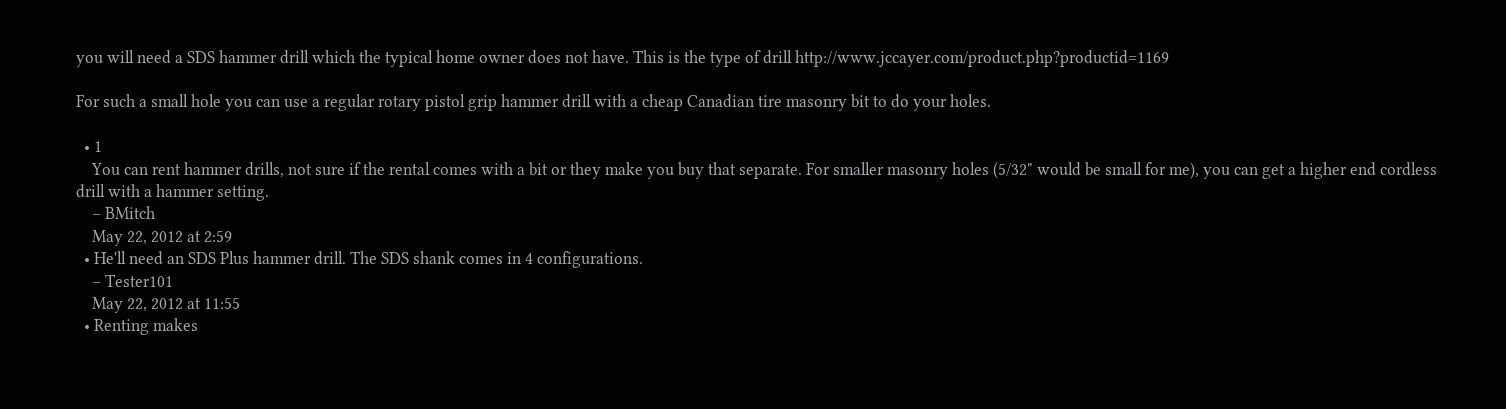you will need a SDS hammer drill which the typical home owner does not have. This is the type of drill http://www.jccayer.com/product.php?productid=1169

For such a small hole you can use a regular rotary pistol grip hammer drill with a cheap Canadian tire masonry bit to do your holes.

  • 1
    You can rent hammer drills, not sure if the rental comes with a bit or they make you buy that separate. For smaller masonry holes (5/32" would be small for me), you can get a higher end cordless drill with a hammer setting.
    – BMitch
    May 22, 2012 at 2:59
  • He'll need an SDS Plus hammer drill. The SDS shank comes in 4 configurations.
    – Tester101
    May 22, 2012 at 11:55
  • Renting makes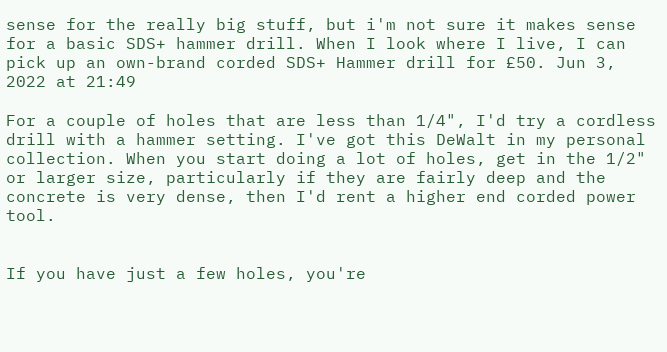sense for the really big stuff, but i'm not sure it makes sense for a basic SDS+ hammer drill. When I look where I live, I can pick up an own-brand corded SDS+ Hammer drill for £50. Jun 3, 2022 at 21:49

For a couple of holes that are less than 1/4", I'd try a cordless drill with a hammer setting. I've got this DeWalt in my personal collection. When you start doing a lot of holes, get in the 1/2" or larger size, particularly if they are fairly deep and the concrete is very dense, then I'd rent a higher end corded power tool.


If you have just a few holes, you're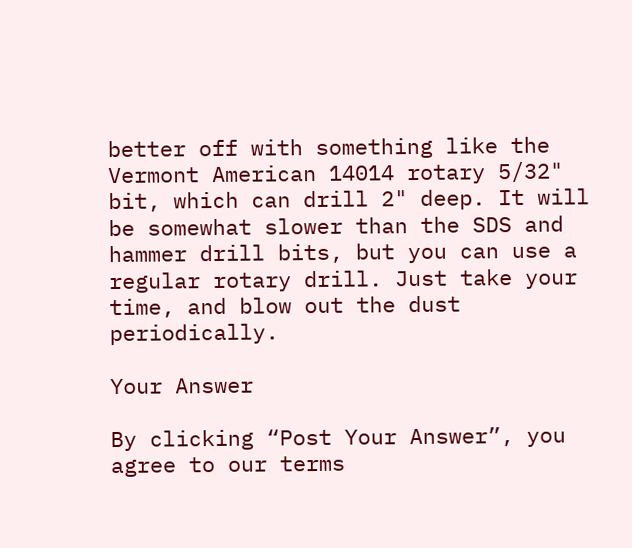better off with something like the Vermont American 14014 rotary 5/32" bit, which can drill 2" deep. It will be somewhat slower than the SDS and hammer drill bits, but you can use a regular rotary drill. Just take your time, and blow out the dust periodically.

Your Answer

By clicking “Post Your Answer”, you agree to our terms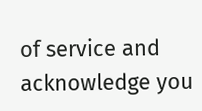of service and acknowledge you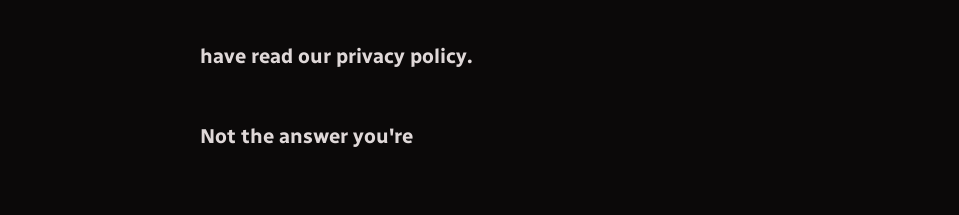have read our privacy policy.

Not the answer you're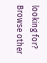looking for? Browse other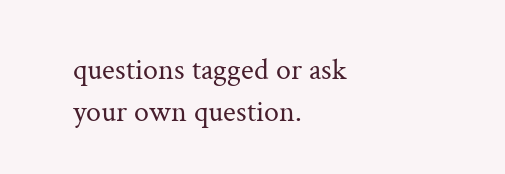questions tagged or ask your own question.